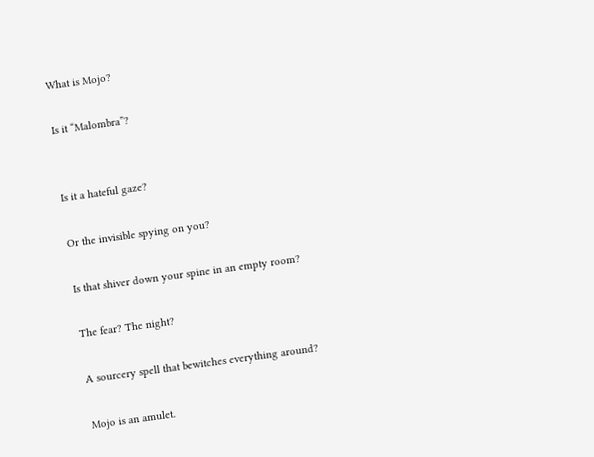What is Mojo?

Is it “Malombra”?


Is it a hateful gaze?

Or the invisible spying on you?

Is that shiver down your spine in an empty room?

The fear? The night?

A sourcery spell that bewitches everything around?

Mojo is an amulet.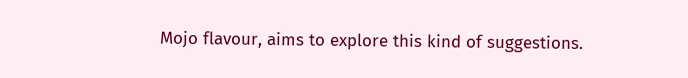Mojo flavour, aims to explore this kind of suggestions.